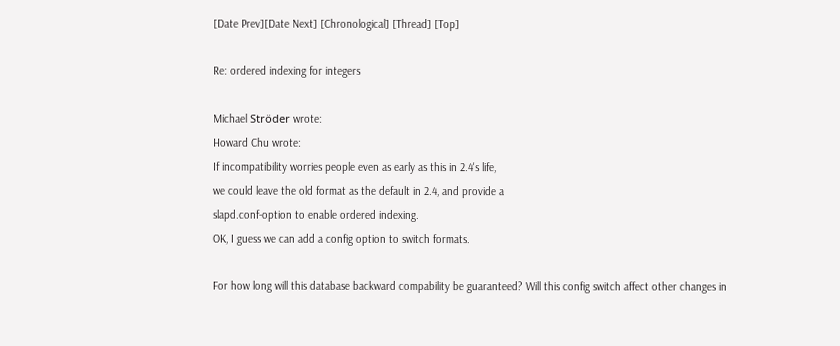[Date Prev][Date Next] [Chronological] [Thread] [Top]

Re: ordered indexing for integers

Michael Ströder wrote:
Howard Chu wrote:
If incompatibility worries people even as early as this in 2.4's life,
we could leave the old format as the default in 2.4, and provide a
slapd.conf-option to enable ordered indexing.
OK, I guess we can add a config option to switch formats.

For how long will this database backward compability be guaranteed? Will this config switch affect other changes in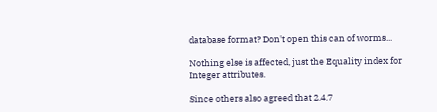database format? Don't open this can of worms...

Nothing else is affected, just the Equality index for Integer attributes.

Since others also agreed that 2.4.7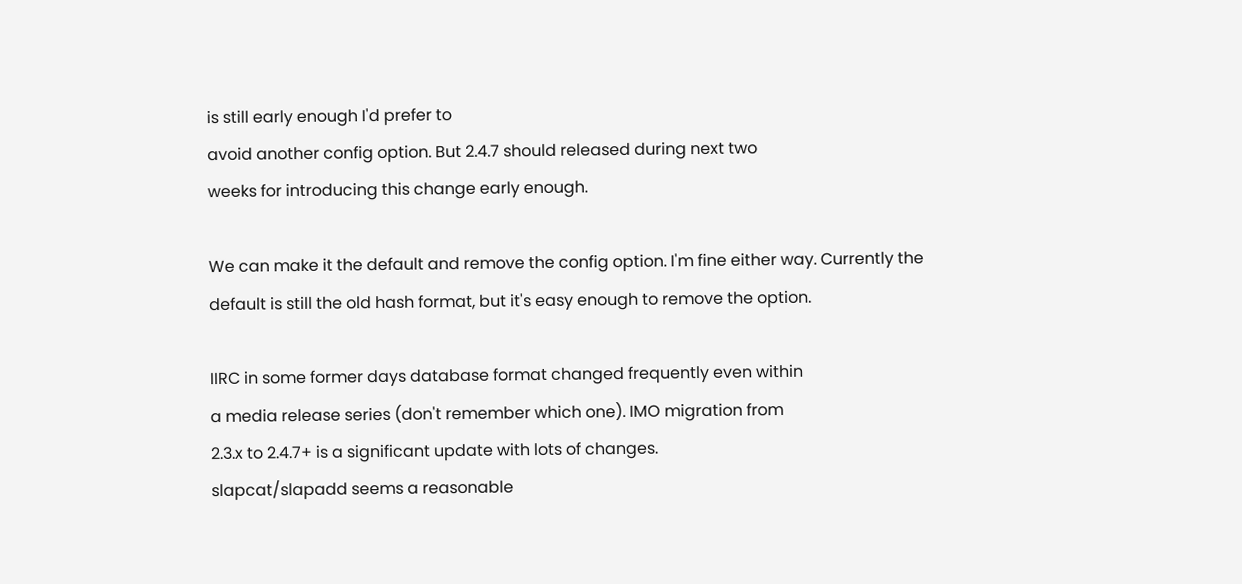is still early enough I'd prefer to
avoid another config option. But 2.4.7 should released during next two
weeks for introducing this change early enough.

We can make it the default and remove the config option. I'm fine either way. Currently the default is still the old hash format, but it's easy enough to remove the option.

IIRC in some former days database format changed frequently even within
a media release series (don't remember which one). IMO migration from
2.3.x to 2.4.7+ is a significant update with lots of changes.
slapcat/slapadd seems a reasonable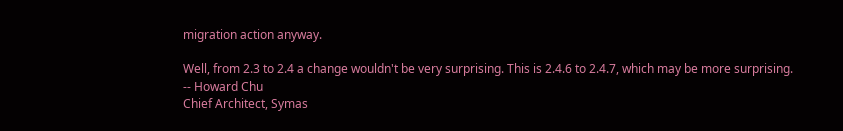migration action anyway.

Well, from 2.3 to 2.4 a change wouldn't be very surprising. This is 2.4.6 to 2.4.7, which may be more surprising.
-- Howard Chu
Chief Architect, Symas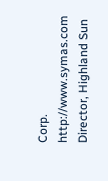Corp. http://www.symas.com
Director, Highland Sun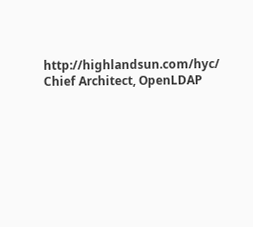http://highlandsun.com/hyc/
Chief Architect, OpenLDAP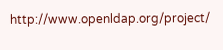http://www.openldap.org/project/